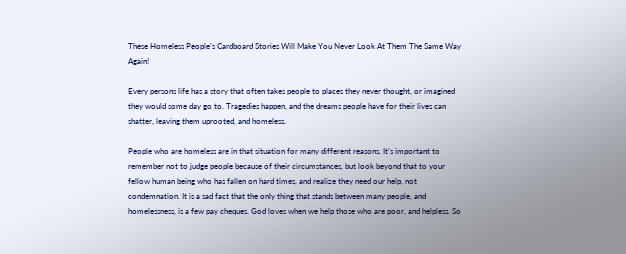These Homeless People’s Cardboard Stories Will Make You Never Look At Them The Same Way Again!

Every persons life has a story that often takes people to places they never thought, or imagined they would some day go to. Tragedies happen, and the dreams people have for their lives can shatter, leaving them uprooted, and homeless.

People who are homeless are in that situation for many different reasons. It’s important to remember not to judge people because of their circumstances, but look beyond that to your fellow human being who has fallen on hard times, and realize they need our help, not condemnation. It is a sad fact that the only thing that stands between many people, and homelessness, is a few pay cheques. God loves when we help those who are poor, and helpless. So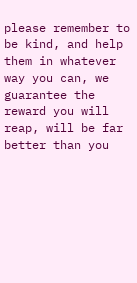please remember to be kind, and help them in whatever way you can, we guarantee the reward you will reap, will be far better than you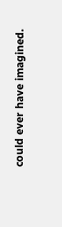could ever have imagined.